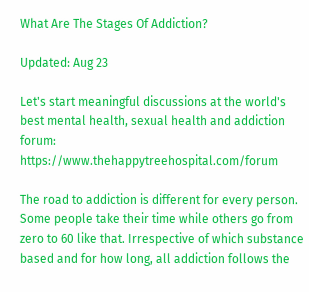What Are The Stages Of Addiction?

Updated: Aug 23

Let's start meaningful discussions at the world's best mental health, sexual health and addiction forum: https://www.thehappytreehospital.com/forum

The road to addiction is different for every person. Some people take their time while others go from zero to 60 like that. Irrespective of which substance based and for how long, all addiction follows the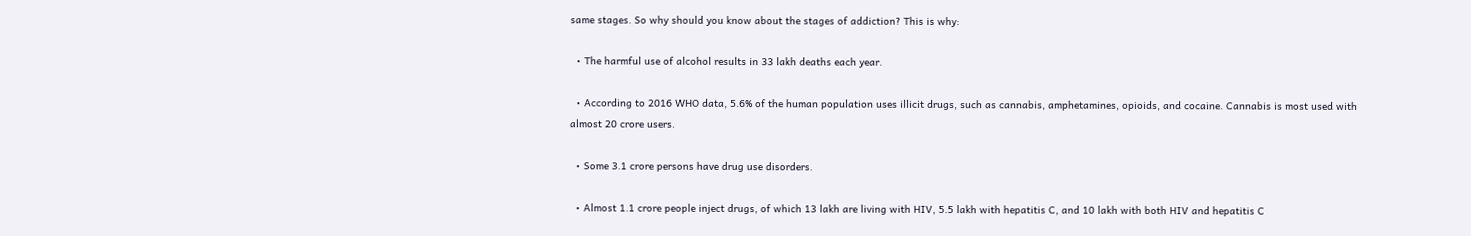same stages. So why should you know about the stages of addiction? This is why:

  • The harmful use of alcohol results in 33 lakh deaths each year.

  • According to 2016 WHO data, 5.6% of the human population uses illicit drugs, such as cannabis, amphetamines, opioids, and cocaine. Cannabis is most used with almost 20 crore users.

  • Some 3.1 crore persons have drug use disorders.

  • Almost 1.1 crore people inject drugs, of which 13 lakh are living with HIV, 5.5 lakh with hepatitis C, and 10 lakh with both HIV and hepatitis C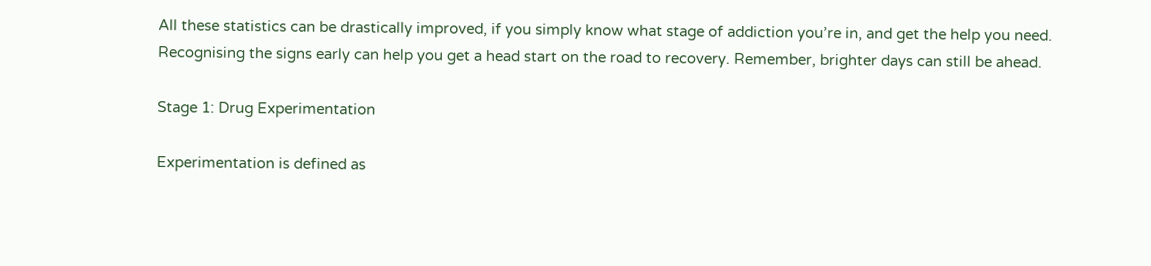All these statistics can be drastically improved, if you simply know what stage of addiction you’re in, and get the help you need. Recognising the signs early can help you get a head start on the road to recovery. Remember, brighter days can still be ahead.

Stage 1: Drug Experimentation

Experimentation is defined as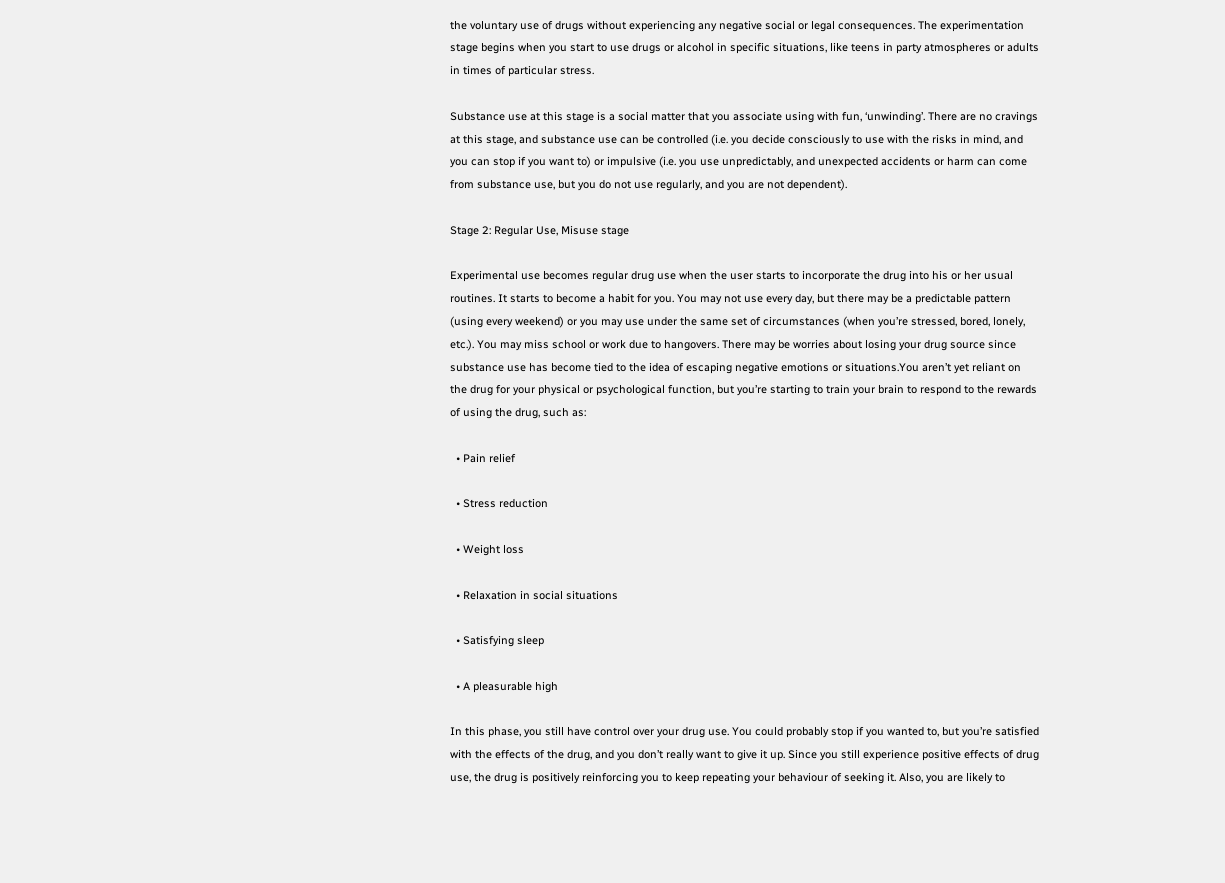the voluntary use of drugs without experiencing any negative social or legal consequences. The experimentation stage begins when you start to use drugs or alcohol in specific situations, like teens in party atmospheres or adults in times of particular stress.

Substance use at this stage is a social matter that you associate using with fun, ‘unwinding’. There are no cravings at this stage, and substance use can be controlled (i.e. you decide consciously to use with the risks in mind, and you can stop if you want to) or impulsive (i.e. you use unpredictably, and unexpected accidents or harm can come from substance use, but you do not use regularly, and you are not dependent).

Stage 2: Regular Use, Misuse stage

Experimental use becomes regular drug use when the user starts to incorporate the drug into his or her usual routines. It starts to become a habit for you. You may not use every day, but there may be a predictable pattern (using every weekend) or you may use under the same set of circumstances (when you’re stressed, bored, lonely, etc.). You may miss school or work due to hangovers. There may be worries about losing your drug source since substance use has become tied to the idea of escaping negative emotions or situations.You aren’t yet reliant on the drug for your physical or psychological function, but you’re starting to train your brain to respond to the rewards of using the drug, such as:

  • Pain relief

  • Stress reduction

  • Weight loss

  • Relaxation in social situations

  • Satisfying sleep

  • A pleasurable high

In this phase, you still have control over your drug use. You could probably stop if you wanted to, but you’re satisfied with the effects of the drug, and you don’t really want to give it up. Since you still experience positive effects of drug use, the drug is positively reinforcing you to keep repeating your behaviour of seeking it. Also, you are likely to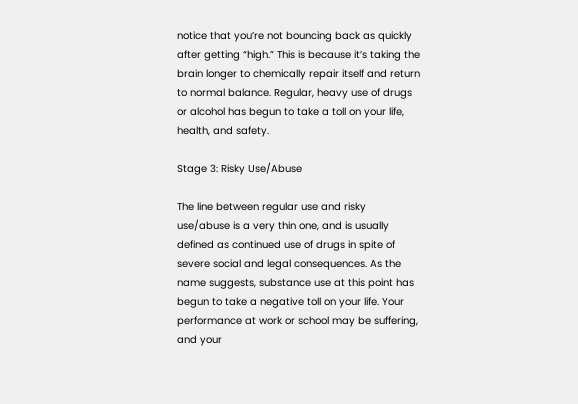notice that you’re not bouncing back as quickly after getting “high.” This is because it’s taking the brain longer to chemically repair itself and return to normal balance. Regular, heavy use of drugs or alcohol has begun to take a toll on your life, health, and safety.

Stage 3: Risky Use/Abuse

The line between regular use and risky use/abuse is a very thin one, and is usually defined as continued use of drugs in spite of severe social and legal consequences. As the name suggests, substance use at this point has begun to take a negative toll on your life. Your performance at work or school may be suffering, and your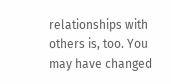relationships with others is, too. You may have changed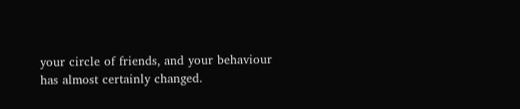your circle of friends, and your behaviour has almost certainly changed.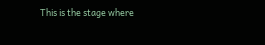This is the stage where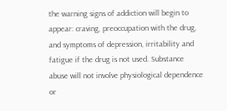the warning signs of addiction will begin to appear: craving, preoccupation with the drug, and symptoms of depression, irritability and fatigue if the drug is not used. Substance abuse will not involve physiological dependence or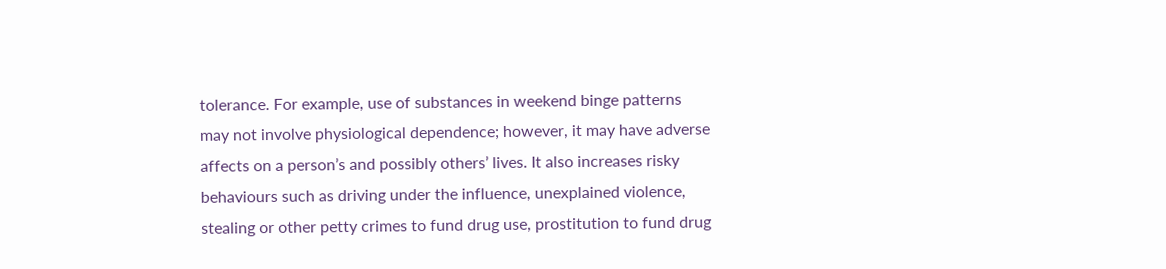tolerance. For example, use of substances in weekend binge patterns may not involve physiological dependence; however, it may have adverse affects on a person’s and possibly others’ lives. It also increases risky behaviours such as driving under the influence, unexplained violence, stealing or other petty crimes to fund drug use, prostitution to fund drug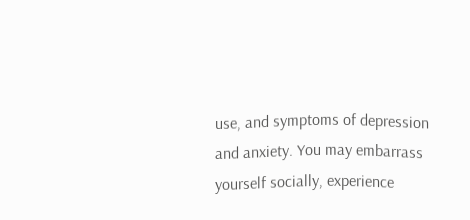use, and symptoms of depression and anxiety. You may embarrass yourself socially, experience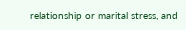relationship or marital stress, and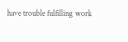have trouble fulfilling work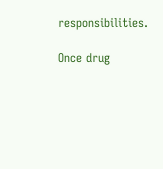responsibilities.

Once drug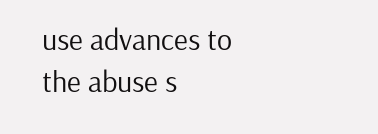use advances to the abuse s